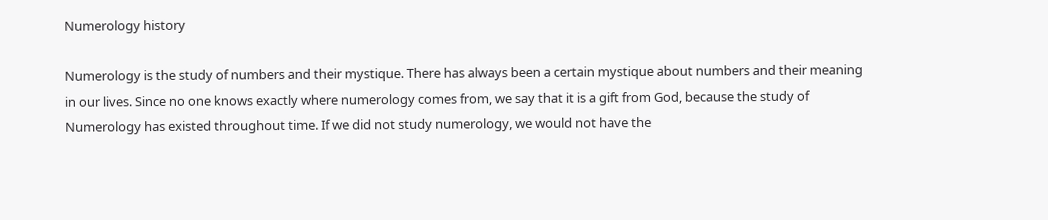Numerology history

Numerology is the study of numbers and their mystique. There has always been a certain mystique about numbers and their meaning in our lives. Since no one knows exactly where numerology comes from, we say that it is a gift from God, because the study of Numerology has existed throughout time. If we did not study numerology, we would not have the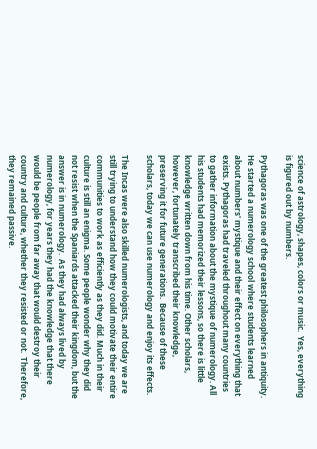science of astrology, shapes, colors or music.  Yes, everything is figured out by numbers.

Pythagoras was one of the greatest philosophers in antiquity. He started a numerology school where students learned about numbers' mystique and their effect on everything that exists. Pythagoras had traveled throughout many countries to gather information about the mystique of numerology. All his students had memorized their lessons, so there is little knowledge written down from his time. Other scholars, however, fortunately transcribed their knowledge, preserving it for future generations.  Because of these scholars, today we can use numerology and enjoy its effects.

The Incas were also skilled numerologists, and today we are still trying to understand how they could motivate their entire communities to work as efficiently as they did. Much in their culture is still an enigma. Some people wonder why they did not resist when the Spaniards attacked their kingdom, but the answer is in numerology.  As they had always lived by numerology, for years they had the knowledge that there would be people from far away that would destroy their country and culture, whether they resisted or not.  Therefore, they remained passive.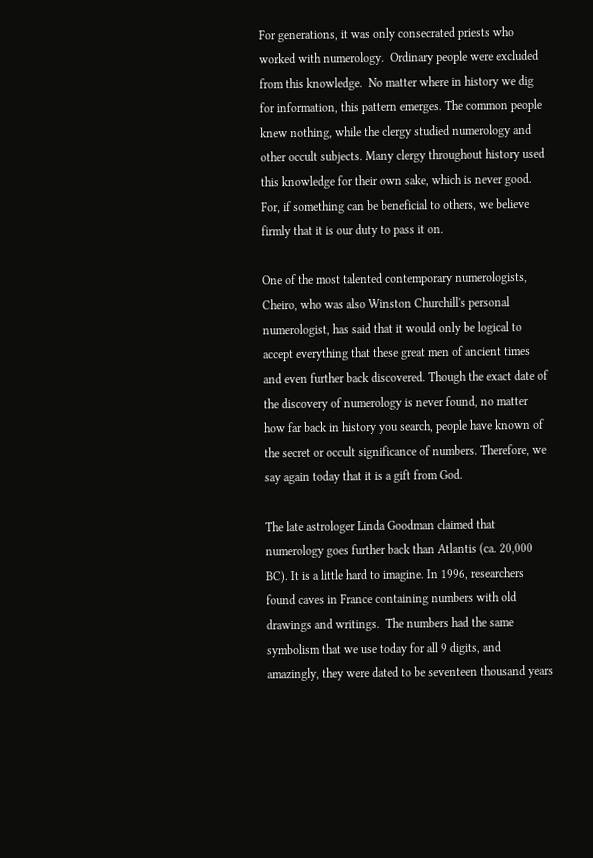For generations, it was only consecrated priests who worked with numerology.  Ordinary people were excluded from this knowledge.  No matter where in history we dig for information, this pattern emerges. The common people knew nothing, while the clergy studied numerology and other occult subjects. Many clergy throughout history used this knowledge for their own sake, which is never good.   For, if something can be beneficial to others, we believe firmly that it is our duty to pass it on.

One of the most talented contemporary numerologists, Cheiro, who was also Winston Churchill's personal numerologist, has said that it would only be logical to accept everything that these great men of ancient times and even further back discovered. Though the exact date of the discovery of numerology is never found, no matter how far back in history you search, people have known of the secret or occult significance of numbers. Therefore, we say again today that it is a gift from God.

The late astrologer Linda Goodman claimed that numerology goes further back than Atlantis (ca. 20,000 BC). It is a little hard to imagine. In 1996, researchers found caves in France containing numbers with old drawings and writings.  The numbers had the same symbolism that we use today for all 9 digits, and amazingly, they were dated to be seventeen thousand years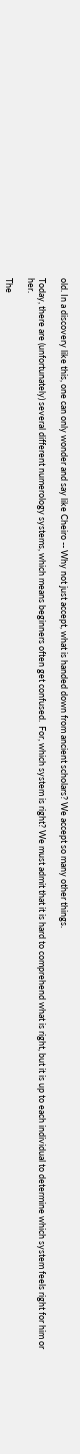old. In a discovery like this, one can only wonder and say like Cheiro -- Why not just accept, what is handed down from ancient scholars? We accept so many other things.

Today, there are (unfortunately) several different numerology systems, which means beginners often get confused.  For, which system is right? We must admit that it is hard to comprehend what is right, but it is up to each individual to determine which system feels right for him or her.

The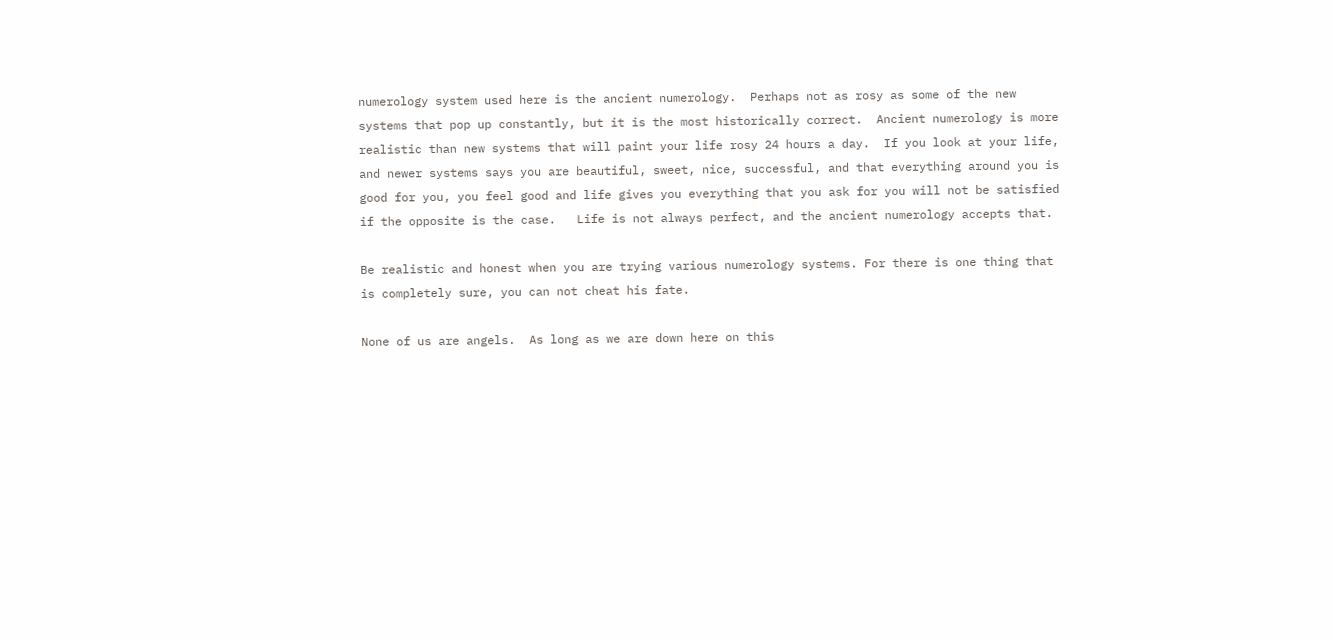numerology system used here is the ancient numerology.  Perhaps not as rosy as some of the new systems that pop up constantly, but it is the most historically correct.  Ancient numerology is more realistic than new systems that will paint your life rosy 24 hours a day.  If you look at your life, and newer systems says you are beautiful, sweet, nice, successful, and that everything around you is good for you, you feel good and life gives you everything that you ask for you will not be satisfied if the opposite is the case.   Life is not always perfect, and the ancient numerology accepts that.

Be realistic and honest when you are trying various numerology systems. For there is one thing that is completely sure, you can not cheat his fate.

None of us are angels.  As long as we are down here on this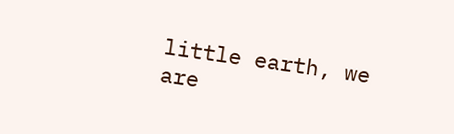little earth, we are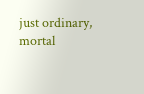just ordinary, mortal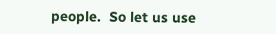people.  So let us use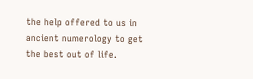the help offered to us in ancient numerology to get the best out of life.